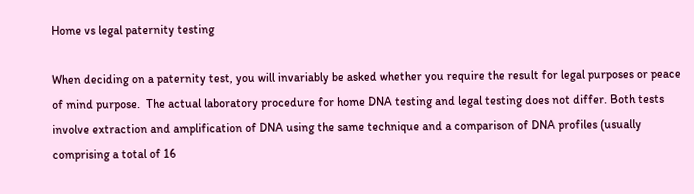Home vs legal paternity testing

When deciding on a paternity test, you will invariably be asked whether you require the result for legal purposes or peace of mind purpose.  The actual laboratory procedure for home DNA testing and legal testing does not differ. Both tests involve extraction and amplification of DNA using the same technique and a comparison of DNA profiles (usually comprising a total of 16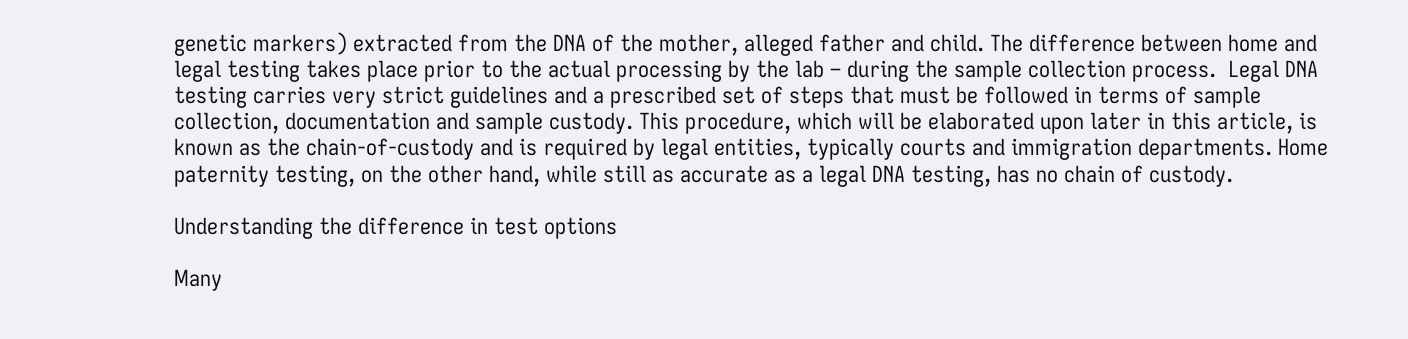genetic markers) extracted from the DNA of the mother, alleged father and child. The difference between home and legal testing takes place prior to the actual processing by the lab – during the sample collection process.  Legal DNA testing carries very strict guidelines and a prescribed set of steps that must be followed in terms of sample collection, documentation and sample custody. This procedure, which will be elaborated upon later in this article, is known as the chain-of-custody and is required by legal entities, typically courts and immigration departments. Home paternity testing, on the other hand, while still as accurate as a legal DNA testing, has no chain of custody.

Understanding the difference in test options

Many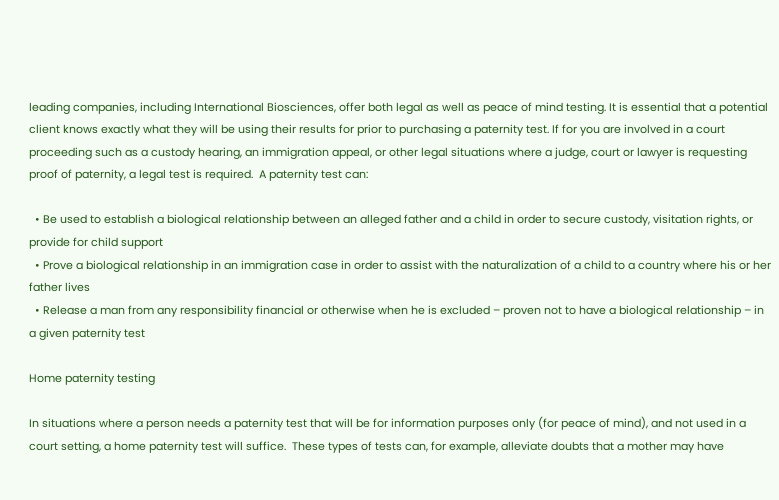leading companies, including International Biosciences, offer both legal as well as peace of mind testing. It is essential that a potential client knows exactly what they will be using their results for prior to purchasing a paternity test. If for you are involved in a court proceeding such as a custody hearing, an immigration appeal, or other legal situations where a judge, court or lawyer is requesting proof of paternity, a legal test is required.  A paternity test can:

  • Be used to establish a biological relationship between an alleged father and a child in order to secure custody, visitation rights, or provide for child support
  • Prove a biological relationship in an immigration case in order to assist with the naturalization of a child to a country where his or her father lives
  • Release a man from any responsibility financial or otherwise when he is excluded – proven not to have a biological relationship – in a given paternity test

Home paternity testing

In situations where a person needs a paternity test that will be for information purposes only (for peace of mind), and not used in a court setting, a home paternity test will suffice.  These types of tests can, for example, alleviate doubts that a mother may have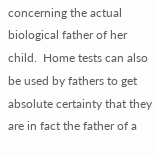concerning the actual biological father of her child.  Home tests can also be used by fathers to get absolute certainty that they are in fact the father of a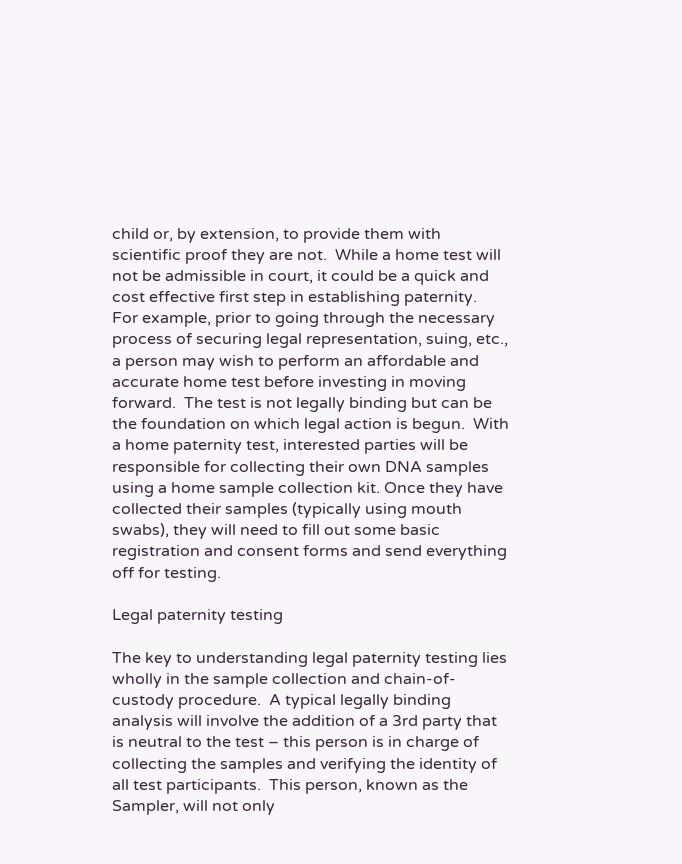child or, by extension, to provide them with scientific proof they are not.  While a home test will not be admissible in court, it could be a quick and cost effective first step in establishing paternity.  For example, prior to going through the necessary process of securing legal representation, suing, etc., a person may wish to perform an affordable and accurate home test before investing in moving forward.  The test is not legally binding but can be the foundation on which legal action is begun.  With a home paternity test, interested parties will be responsible for collecting their own DNA samples using a home sample collection kit. Once they have collected their samples (typically using mouth swabs), they will need to fill out some basic registration and consent forms and send everything off for testing.

Legal paternity testing

The key to understanding legal paternity testing lies wholly in the sample collection and chain-of-custody procedure.  A typical legally binding analysis will involve the addition of a 3rd party that is neutral to the test – this person is in charge of collecting the samples and verifying the identity of all test participants.  This person, known as the Sampler, will not only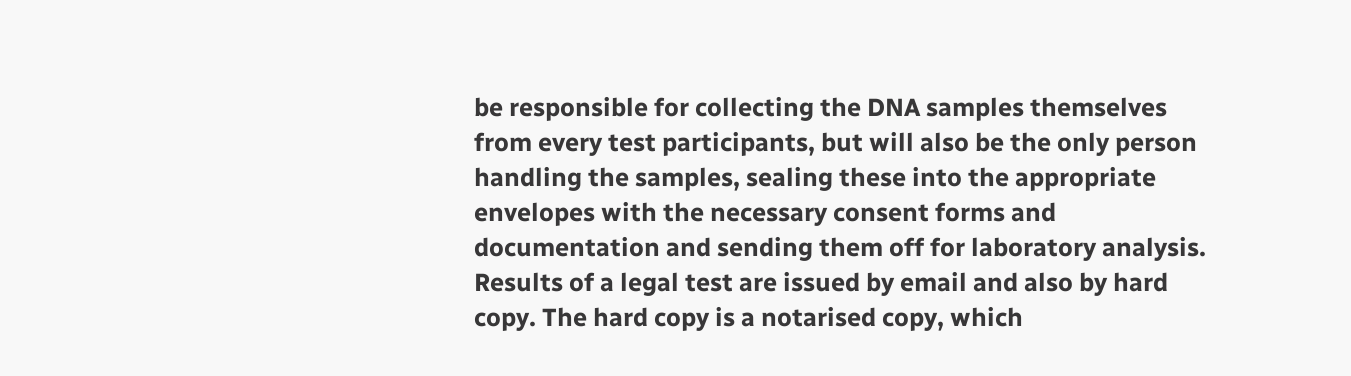be responsible for collecting the DNA samples themselves from every test participants, but will also be the only person handling the samples, sealing these into the appropriate envelopes with the necessary consent forms and documentation and sending them off for laboratory analysis.  Results of a legal test are issued by email and also by hard copy. The hard copy is a notarised copy, which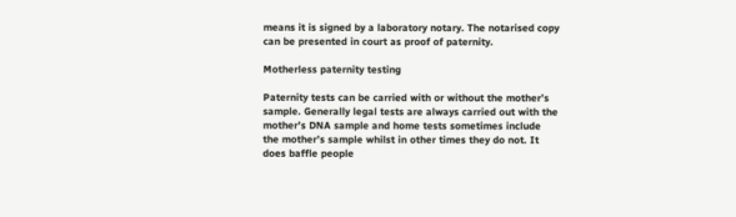means it is signed by a laboratory notary. The notarised copy can be presented in court as proof of paternity.

Motherless paternity testing

Paternity tests can be carried with or without the mother’s sample. Generally legal tests are always carried out with the mother’s DNA sample and home tests sometimes include the mother’s sample whilst in other times they do not. It does baffle people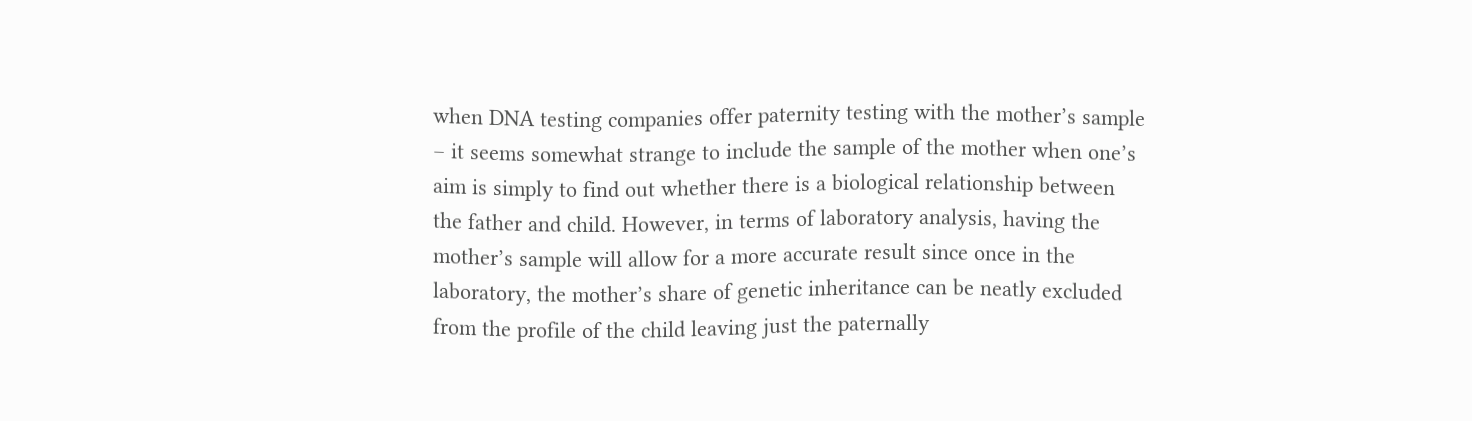when DNA testing companies offer paternity testing with the mother’s sample – it seems somewhat strange to include the sample of the mother when one’s aim is simply to find out whether there is a biological relationship between the father and child. However, in terms of laboratory analysis, having the mother’s sample will allow for a more accurate result since once in the laboratory, the mother’s share of genetic inheritance can be neatly excluded from the profile of the child leaving just the paternally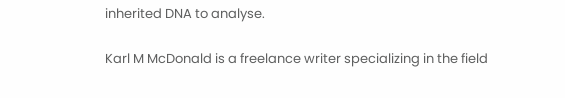inherited DNA to analyse.

Karl M McDonald is a freelance writer specializing in the field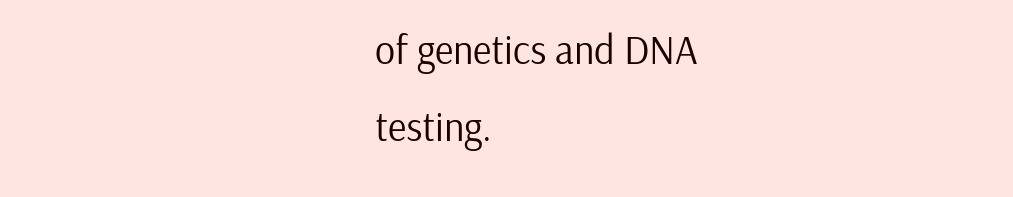of genetics and DNA testing.